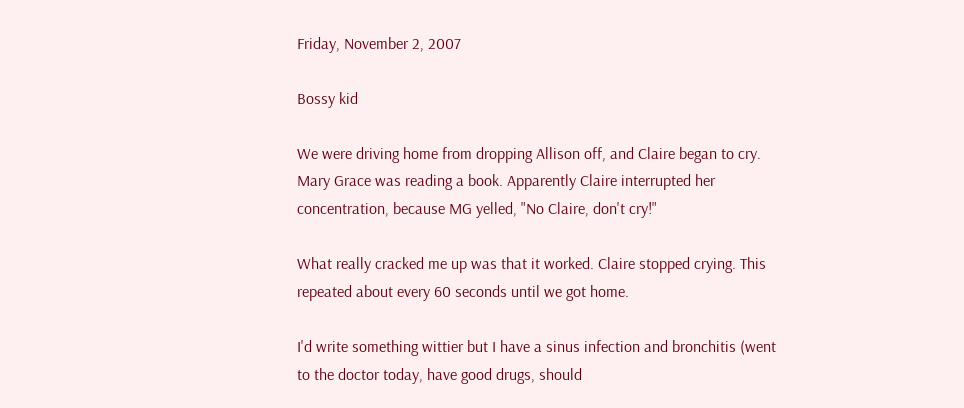Friday, November 2, 2007

Bossy kid

We were driving home from dropping Allison off, and Claire began to cry. Mary Grace was reading a book. Apparently Claire interrupted her concentration, because MG yelled, "No Claire, don't cry!"

What really cracked me up was that it worked. Claire stopped crying. This repeated about every 60 seconds until we got home.

I'd write something wittier but I have a sinus infection and bronchitis (went to the doctor today, have good drugs, should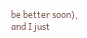be better soon), and I just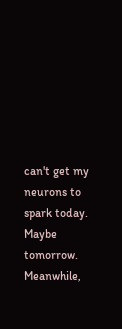can't get my neurons to spark today. Maybe tomorrow. Meanwhile,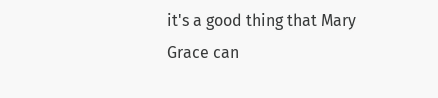it's a good thing that Mary Grace can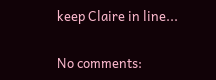keep Claire in line...

No comments: